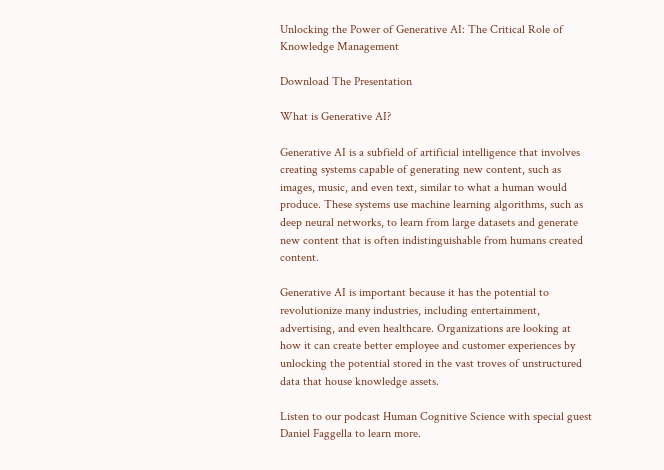Unlocking the Power of Generative AI: The Critical Role of Knowledge Management

Download The Presentation

What is Generative AI?

Generative AI is a subfield of artificial intelligence that involves creating systems capable of generating new content, such as images, music, and even text, similar to what a human would produce. These systems use machine learning algorithms, such as deep neural networks, to learn from large datasets and generate new content that is often indistinguishable from humans created content.

Generative AI is important because it has the potential to revolutionize many industries, including entertainment, advertising, and even healthcare. Organizations are looking at how it can create better employee and customer experiences by unlocking the potential stored in the vast troves of unstructured data that house knowledge assets.

Listen to our podcast Human Cognitive Science with special guest Daniel Faggella to learn more.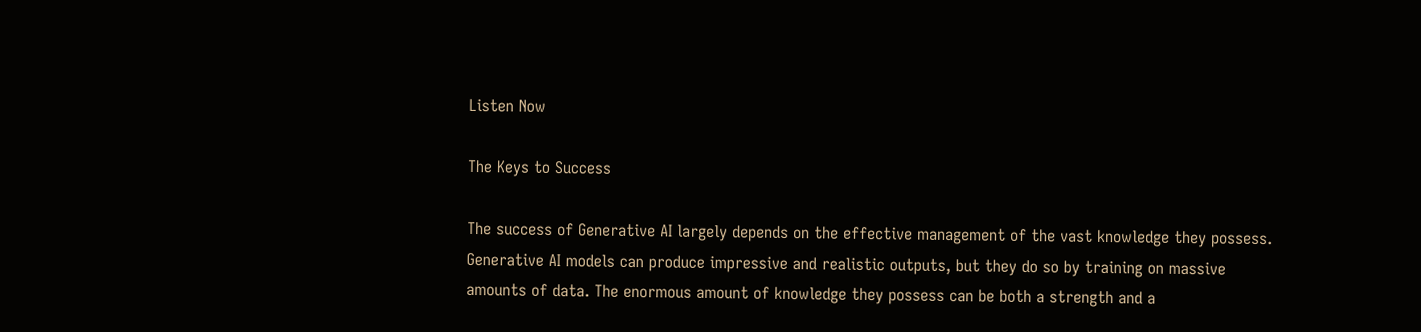Listen Now

The Keys to Success

The success of Generative AI largely depends on the effective management of the vast knowledge they possess. Generative AI models can produce impressive and realistic outputs, but they do so by training on massive amounts of data. The enormous amount of knowledge they possess can be both a strength and a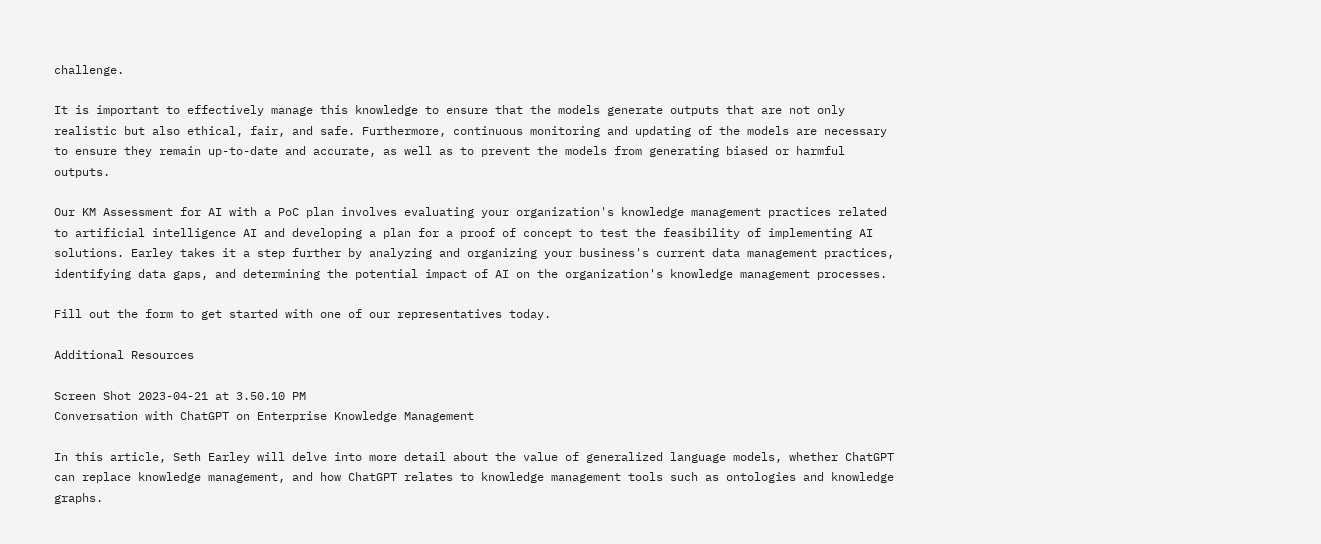challenge.

It is important to effectively manage this knowledge to ensure that the models generate outputs that are not only realistic but also ethical, fair, and safe. Furthermore, continuous monitoring and updating of the models are necessary to ensure they remain up-to-date and accurate, as well as to prevent the models from generating biased or harmful outputs.

Our KM Assessment for AI with a PoC plan involves evaluating your organization's knowledge management practices related to artificial intelligence AI and developing a plan for a proof of concept to test the feasibility of implementing AI solutions. Earley takes it a step further by analyzing and organizing your business's current data management practices, identifying data gaps, and determining the potential impact of AI on the organization's knowledge management processes.

Fill out the form to get started with one of our representatives today.

Additional Resources

Screen Shot 2023-04-21 at 3.50.10 PM
Conversation with ChatGPT on Enterprise Knowledge Management

In this article, Seth Earley will delve into more detail about the value of generalized language models, whether ChatGPT can replace knowledge management, and how ChatGPT relates to knowledge management tools such as ontologies and knowledge graphs.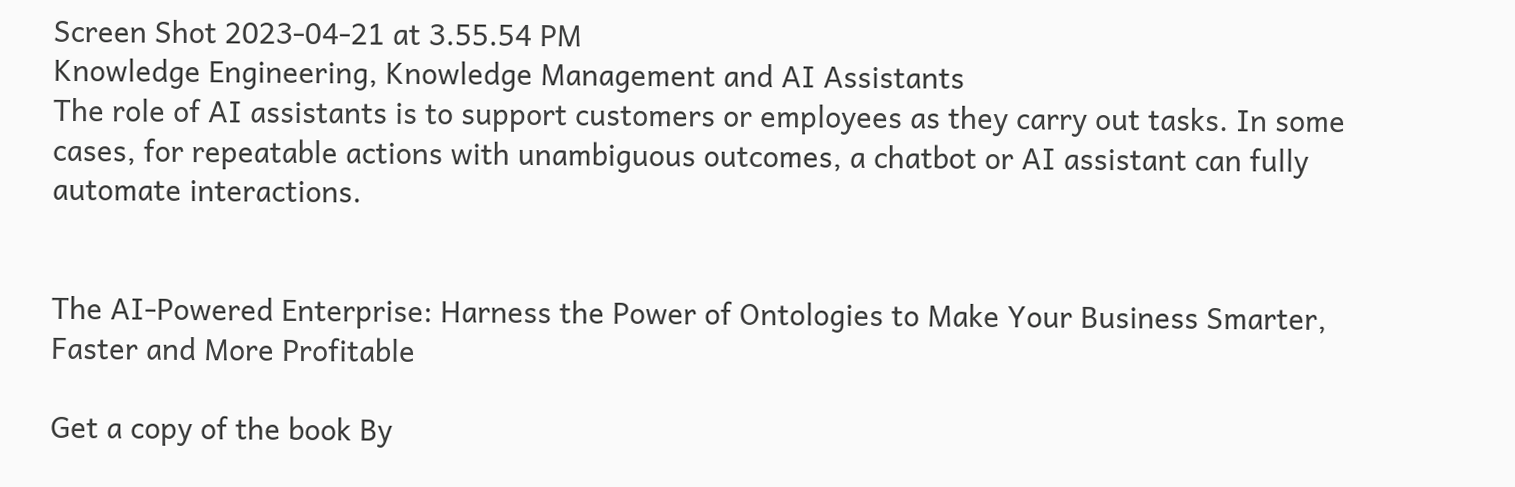Screen Shot 2023-04-21 at 3.55.54 PM
Knowledge Engineering, Knowledge Management and AI Assistants
The role of AI assistants is to support customers or employees as they carry out tasks. In some cases, for repeatable actions with unambiguous outcomes, a chatbot or AI assistant can fully automate interactions.


The AI-Powered Enterprise: Harness the Power of Ontologies to Make Your Business Smarter, Faster and More Profitable

Get a copy of the book By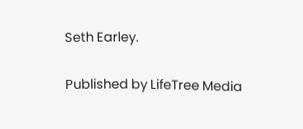Seth Earley.

Published by LifeTree Media